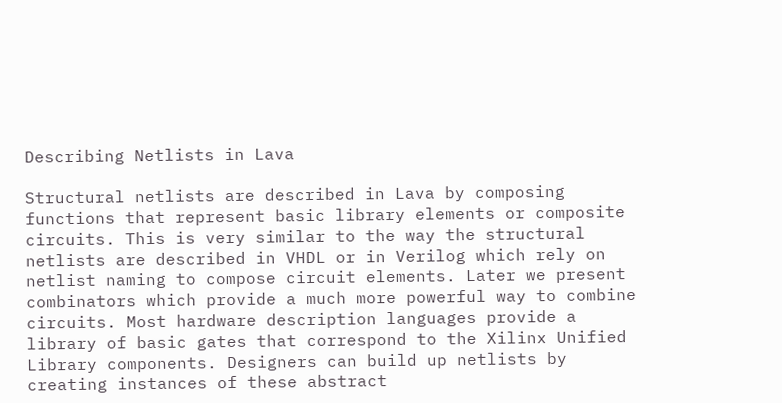Describing Netlists in Lava

Structural netlists are described in Lava by composing functions that represent basic library elements or composite circuits. This is very similar to the way the structural netlists are described in VHDL or in Verilog which rely on netlist naming to compose circuit elements. Later we present combinators which provide a much more powerful way to combine circuits. Most hardware description languages provide a library of basic gates that correspond to the Xilinx Unified Library components. Designers can build up netlists by creating instances of these abstract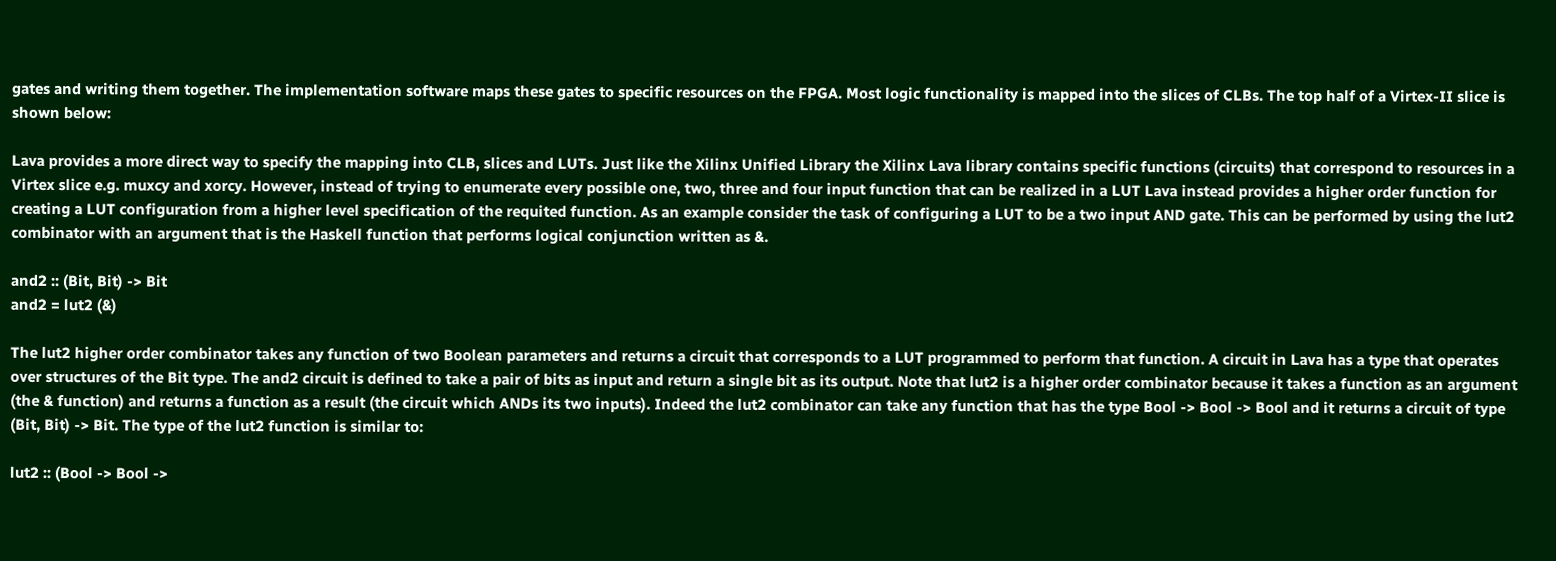gates and writing them together. The implementation software maps these gates to specific resources on the FPGA. Most logic functionality is mapped into the slices of CLBs. The top half of a Virtex-II slice is shown below:

Lava provides a more direct way to specify the mapping into CLB, slices and LUTs. Just like the Xilinx Unified Library the Xilinx Lava library contains specific functions (circuits) that correspond to resources in a Virtex slice e.g. muxcy and xorcy. However, instead of trying to enumerate every possible one, two, three and four input function that can be realized in a LUT Lava instead provides a higher order function for creating a LUT configuration from a higher level specification of the requited function. As an example consider the task of configuring a LUT to be a two input AND gate. This can be performed by using the lut2 combinator with an argument that is the Haskell function that performs logical conjunction written as &.

and2 :: (Bit, Bit) -> Bit
and2 = lut2 (&)

The lut2 higher order combinator takes any function of two Boolean parameters and returns a circuit that corresponds to a LUT programmed to perform that function. A circuit in Lava has a type that operates over structures of the Bit type. The and2 circuit is defined to take a pair of bits as input and return a single bit as its output. Note that lut2 is a higher order combinator because it takes a function as an argument (the & function) and returns a function as a result (the circuit which ANDs its two inputs). Indeed the lut2 combinator can take any function that has the type Bool -> Bool -> Bool and it returns a circuit of type (Bit, Bit) -> Bit. The type of the lut2 function is similar to:

lut2 :: (Bool -> Bool ->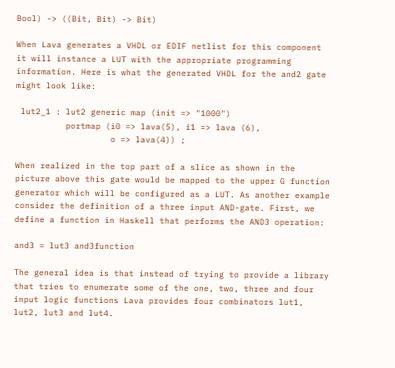Bool) -> ((Bit, Bit) -> Bit)

When Lava generates a VHDL or EDIF netlist for this component it will instance a LUT with the appropriate programming information. Here is what the generated VHDL for the and2 gate might look like:

 lut2_1 : lut2 generic map (init => "1000")
          portmap (i0 => lava(5), i1 => lava (6),
                   o => lava(4)) ;

When realized in the top part of a slice as shown in the picture above this gate would be mapped to the upper G function generator which will be configured as a LUT. As another example consider the definition of a three input AND-gate. First, we define a function in Haskell that performs the AND3 operation:

and3 = lut3 and3function

The general idea is that instead of trying to provide a library that tries to enumerate some of the one, two, three and four input logic functions Lava provides four combinators lut1, lut2, lut3 and lut4.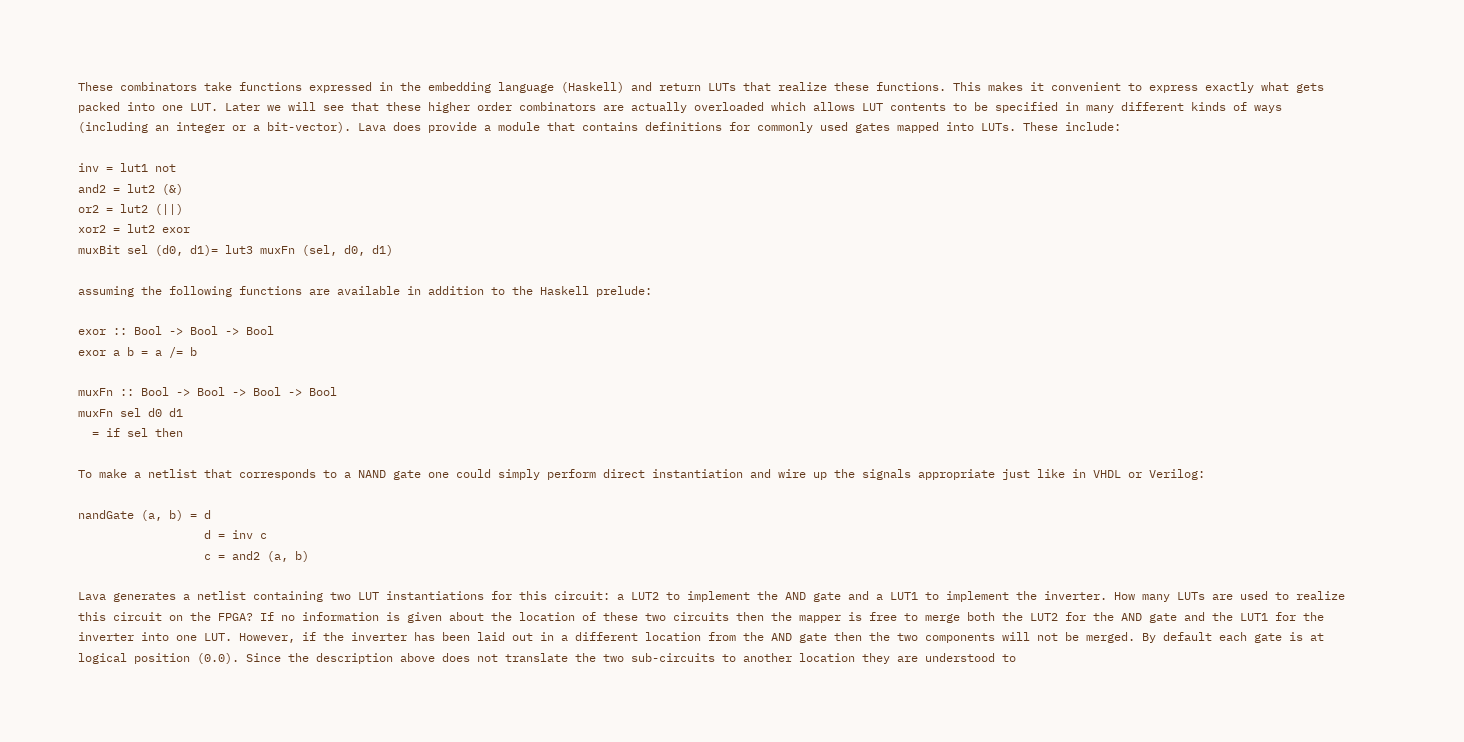These combinators take functions expressed in the embedding language (Haskell) and return LUTs that realize these functions. This makes it convenient to express exactly what gets packed into one LUT. Later we will see that these higher order combinators are actually overloaded which allows LUT contents to be specified in many different kinds of ways (including an integer or a bit-vector). Lava does provide a module that contains definitions for commonly used gates mapped into LUTs. These include:

inv = lut1 not
and2 = lut2 (&)
or2 = lut2 (||)
xor2 = lut2 exor
muxBit sel (d0, d1)= lut3 muxFn (sel, d0, d1)

assuming the following functions are available in addition to the Haskell prelude:

exor :: Bool -> Bool -> Bool
exor a b = a /= b

muxFn :: Bool -> Bool -> Bool -> Bool
muxFn sel d0 d1
  = if sel then

To make a netlist that corresponds to a NAND gate one could simply perform direct instantiation and wire up the signals appropriate just like in VHDL or Verilog:

nandGate (a, b) = d
                  d = inv c
                  c = and2 (a, b)

Lava generates a netlist containing two LUT instantiations for this circuit: a LUT2 to implement the AND gate and a LUT1 to implement the inverter. How many LUTs are used to realize this circuit on the FPGA? If no information is given about the location of these two circuits then the mapper is free to merge both the LUT2 for the AND gate and the LUT1 for the inverter into one LUT. However, if the inverter has been laid out in a different location from the AND gate then the two components will not be merged. By default each gate is at logical position (0.0). Since the description above does not translate the two sub-circuits to another location they are understood to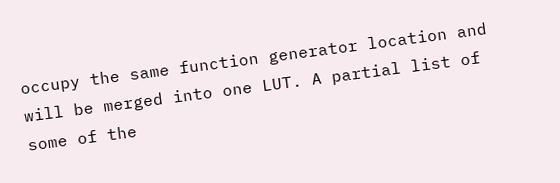occupy the same function generator location and will be merged into one LUT. A partial list of some of the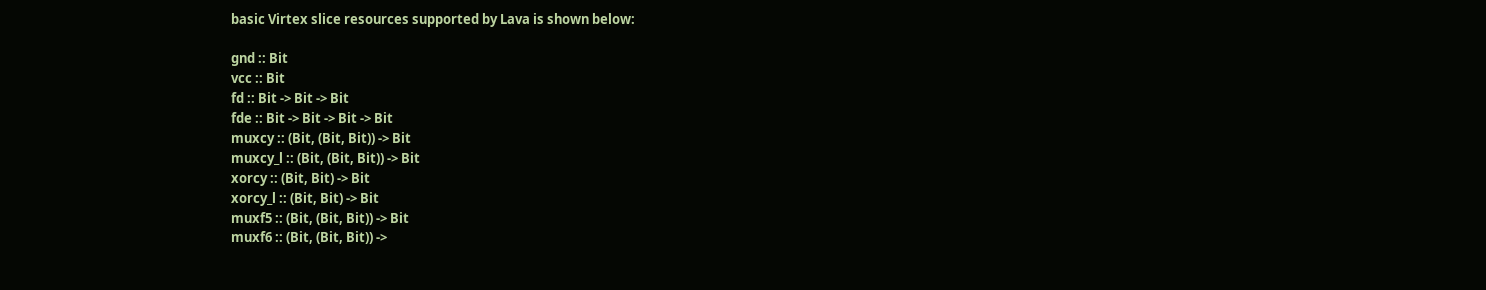basic Virtex slice resources supported by Lava is shown below:

gnd :: Bit
vcc :: Bit
fd :: Bit -> Bit -> Bit
fde :: Bit -> Bit -> Bit -> Bit
muxcy :: (Bit, (Bit, Bit)) -> Bit
muxcy_l :: (Bit, (Bit, Bit)) -> Bit
xorcy :: (Bit, Bit) -> Bit
xorcy_l :: (Bit, Bit) -> Bit
muxf5 :: (Bit, (Bit, Bit)) -> Bit
muxf6 :: (Bit, (Bit, Bit)) ->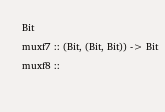Bit
muxf7 :: (Bit, (Bit, Bit)) -> Bit
muxf8 ::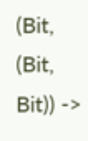(Bit, (Bit, Bit)) ->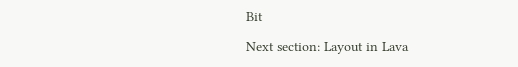Bit

Next section: Layout in Lava